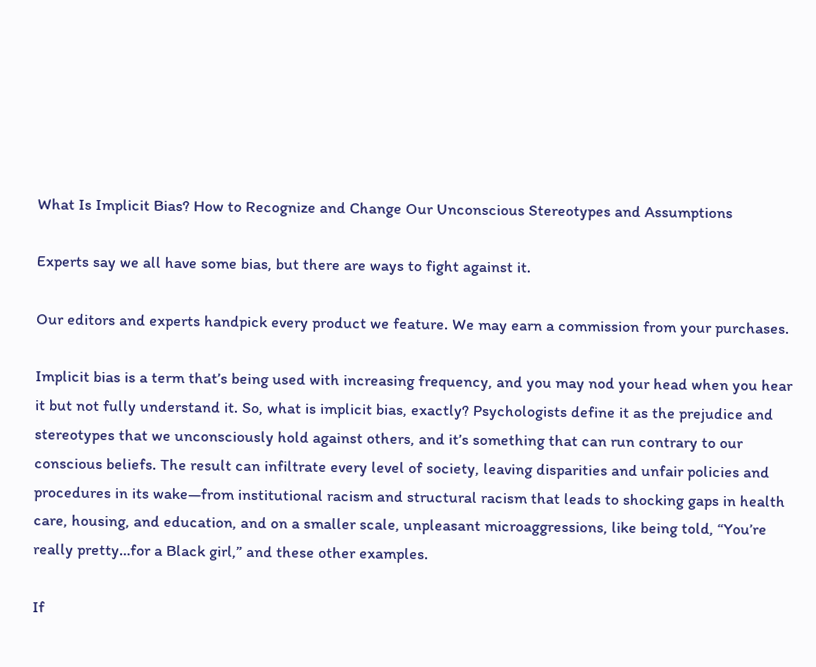What Is Implicit Bias? How to Recognize and Change Our Unconscious Stereotypes and Assumptions

Experts say we all have some bias, but there are ways to fight against it.

Our editors and experts handpick every product we feature. We may earn a commission from your purchases.

Implicit bias is a term that’s being used with increasing frequency, and you may nod your head when you hear it but not fully understand it. So, what is implicit bias, exactly? Psychologists define it as the prejudice and stereotypes that we unconsciously hold against others, and it’s something that can run contrary to our conscious beliefs. The result can infiltrate every level of society, leaving disparities and unfair policies and procedures in its wake—from institutional racism and structural racism that leads to shocking gaps in health care, housing, and education, and on a smaller scale, unpleasant microaggressions, like being told, “You’re really pretty…for a Black girl,” and these other examples.

If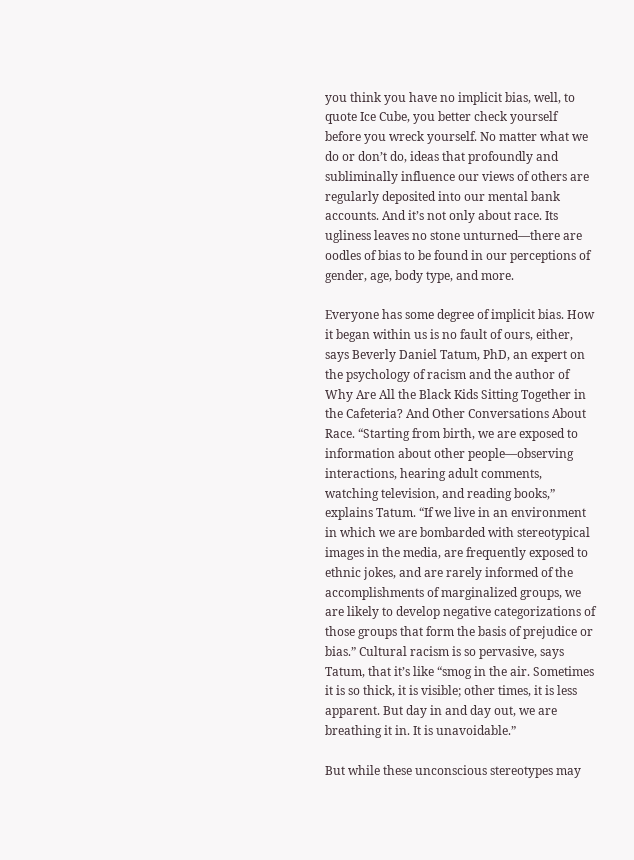you think you have no implicit bias, well, to quote Ice Cube, you better check yourself before you wreck yourself. No matter what we do or don’t do, ideas that profoundly and subliminally influence our views of others are regularly deposited into our mental bank accounts. And it’s not only about race. Its ugliness leaves no stone unturned—there are oodles of bias to be found in our perceptions of gender, age, body type, and more.

Everyone has some degree of implicit bias. How it began within us is no fault of ours, either, says Beverly Daniel Tatum, PhD, an expert on the psychology of racism and the author of Why Are All the Black Kids Sitting Together in the Cafeteria? And Other Conversations About Race. “Starting from birth, we are exposed to information about other people—observing interactions, hearing adult comments, watching television, and reading books,” explains Tatum. “If we live in an environment in which we are bombarded with stereotypical images in the media, are frequently exposed to ethnic jokes, and are rarely informed of the accomplishments of marginalized groups, we are likely to develop negative categorizations of those groups that form the basis of prejudice or bias.” Cultural racism is so pervasive, says Tatum, that it’s like “smog in the air. Sometimes it is so thick, it is visible; other times, it is less apparent. But day in and day out, we are breathing it in. It is unavoidable.”

But while these unconscious stereotypes may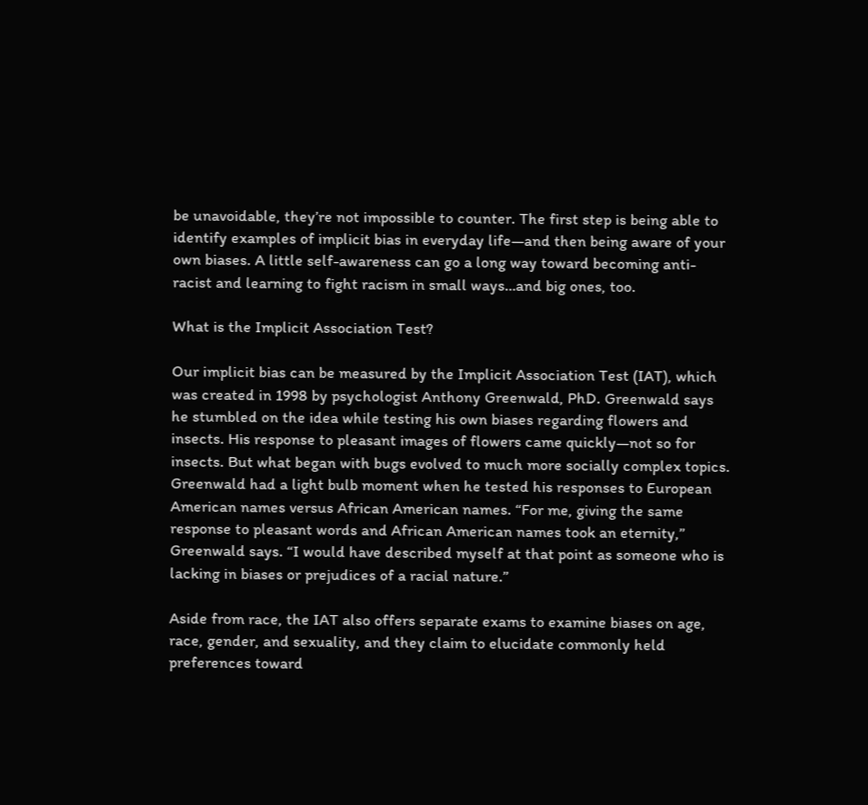be unavoidable, they’re not impossible to counter. The first step is being able to identify examples of implicit bias in everyday life—and then being aware of your own biases. A little self-awareness can go a long way toward becoming anti-racist and learning to fight racism in small ways…and big ones, too.

What is the Implicit Association Test?

Our implicit bias can be measured by the Implicit Association Test (IAT), which was created in 1998 by psychologist Anthony Greenwald, PhD. Greenwald says he stumbled on the idea while testing his own biases regarding flowers and insects. His response to pleasant images of flowers came quickly—not so for insects. But what began with bugs evolved to much more socially complex topics. Greenwald had a light bulb moment when he tested his responses to European American names versus African American names. “For me, giving the same response to pleasant words and African American names took an eternity,” Greenwald says. “I would have described myself at that point as someone who is lacking in biases or prejudices of a racial nature.”

Aside from race, the IAT also offers separate exams to examine biases on age, race, gender, and sexuality, and they claim to elucidate commonly held preferences toward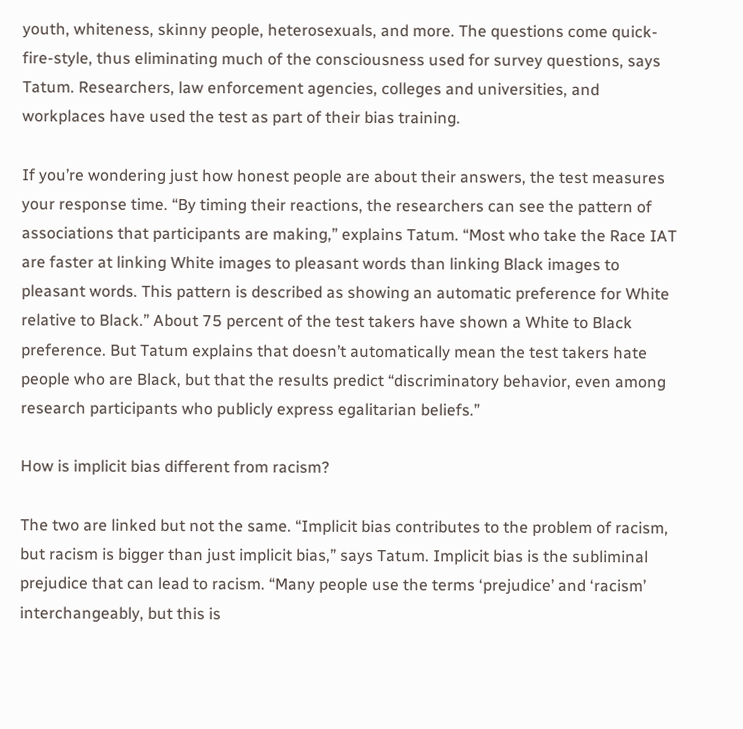youth, whiteness, skinny people, heterosexuals, and more. The questions come quick-fire-style, thus eliminating much of the consciousness used for survey questions, says Tatum. Researchers, law enforcement agencies, colleges and universities, and workplaces have used the test as part of their bias training.

If you’re wondering just how honest people are about their answers, the test measures your response time. “By timing their reactions, the researchers can see the pattern of associations that participants are making,” explains Tatum. “Most who take the Race IAT are faster at linking White images to pleasant words than linking Black images to pleasant words. This pattern is described as showing an automatic preference for White relative to Black.” About 75 percent of the test takers have shown a White to Black preference. But Tatum explains that doesn’t automatically mean the test takers hate people who are Black, but that the results predict “discriminatory behavior, even among research participants who publicly express egalitarian beliefs.”

How is implicit bias different from racism?

The two are linked but not the same. “Implicit bias contributes to the problem of racism, but racism is bigger than just implicit bias,” says Tatum. Implicit bias is the subliminal prejudice that can lead to racism. “Many people use the terms ‘prejudice’ and ‘racism’ interchangeably, but this is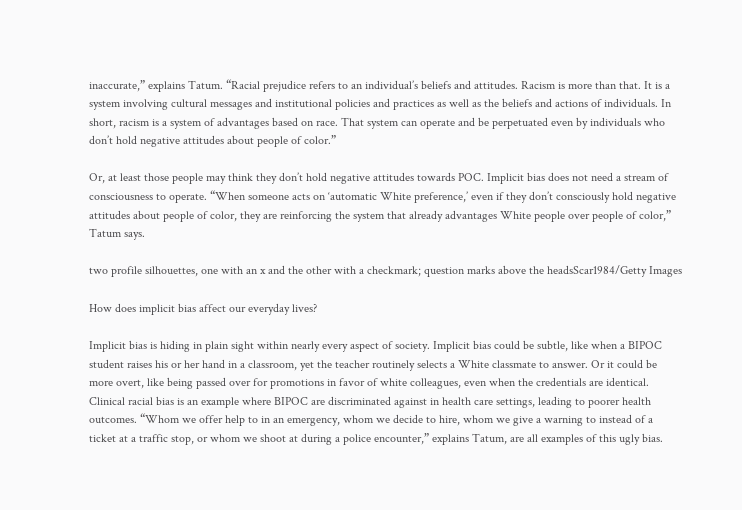inaccurate,” explains Tatum. “Racial prejudice refers to an individual’s beliefs and attitudes. Racism is more than that. It is a system involving cultural messages and institutional policies and practices as well as the beliefs and actions of individuals. In short, racism is a system of advantages based on race. That system can operate and be perpetuated even by individuals who don’t hold negative attitudes about people of color.”

Or, at least those people may think they don’t hold negative attitudes towards POC. Implicit bias does not need a stream of consciousness to operate. “When someone acts on ‘automatic White preference,’ even if they don’t consciously hold negative attitudes about people of color, they are reinforcing the system that already advantages White people over people of color,” Tatum says.

two profile silhouettes, one with an x and the other with a checkmark; question marks above the headsScar1984/Getty Images

How does implicit bias affect our everyday lives?

Implicit bias is hiding in plain sight within nearly every aspect of society. Implicit bias could be subtle, like when a BIPOC student raises his or her hand in a classroom, yet the teacher routinely selects a White classmate to answer. Or it could be more overt, like being passed over for promotions in favor of white colleagues, even when the credentials are identical. Clinical racial bias is an example where BIPOC are discriminated against in health care settings, leading to poorer health outcomes. “Whom we offer help to in an emergency, whom we decide to hire, whom we give a warning to instead of a ticket at a traffic stop, or whom we shoot at during a police encounter,” explains Tatum, are all examples of this ugly bias.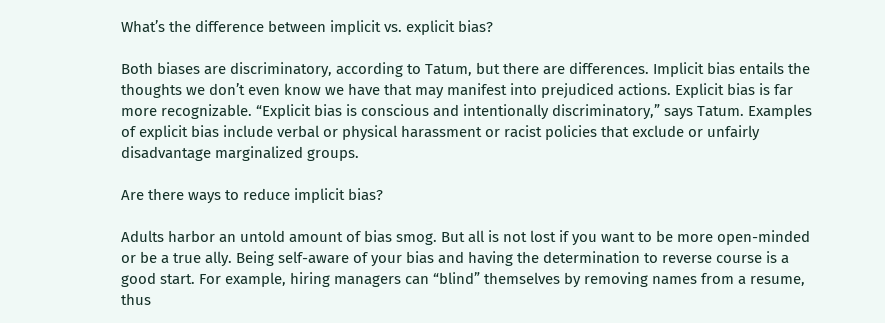What’s the difference between implicit vs. explicit bias?

Both biases are discriminatory, according to Tatum, but there are differences. Implicit bias entails the thoughts we don’t even know we have that may manifest into prejudiced actions. Explicit bias is far more recognizable. “Explicit bias is conscious and intentionally discriminatory,” says Tatum. Examples of explicit bias include verbal or physical harassment or racist policies that exclude or unfairly disadvantage marginalized groups.

Are there ways to reduce implicit bias?

Adults harbor an untold amount of bias smog. But all is not lost if you want to be more open-minded or be a true ally. Being self-aware of your bias and having the determination to reverse course is a good start. For example, hiring managers can “blind” themselves by removing names from a resume, thus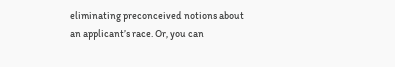eliminating preconceived notions about an applicant’s race. Or, you can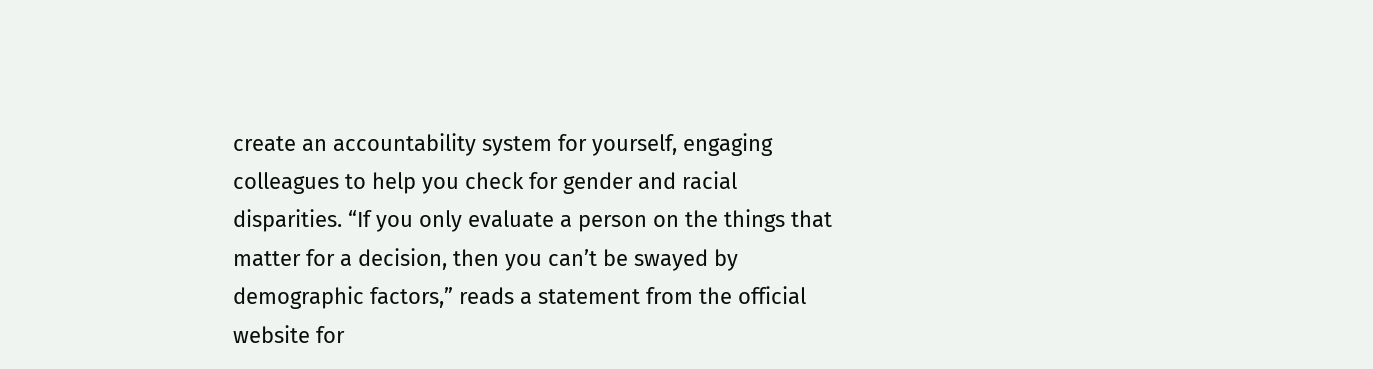create an accountability system for yourself, engaging colleagues to help you check for gender and racial disparities. “If you only evaluate a person on the things that matter for a decision, then you can’t be swayed by demographic factors,” reads a statement from the official website for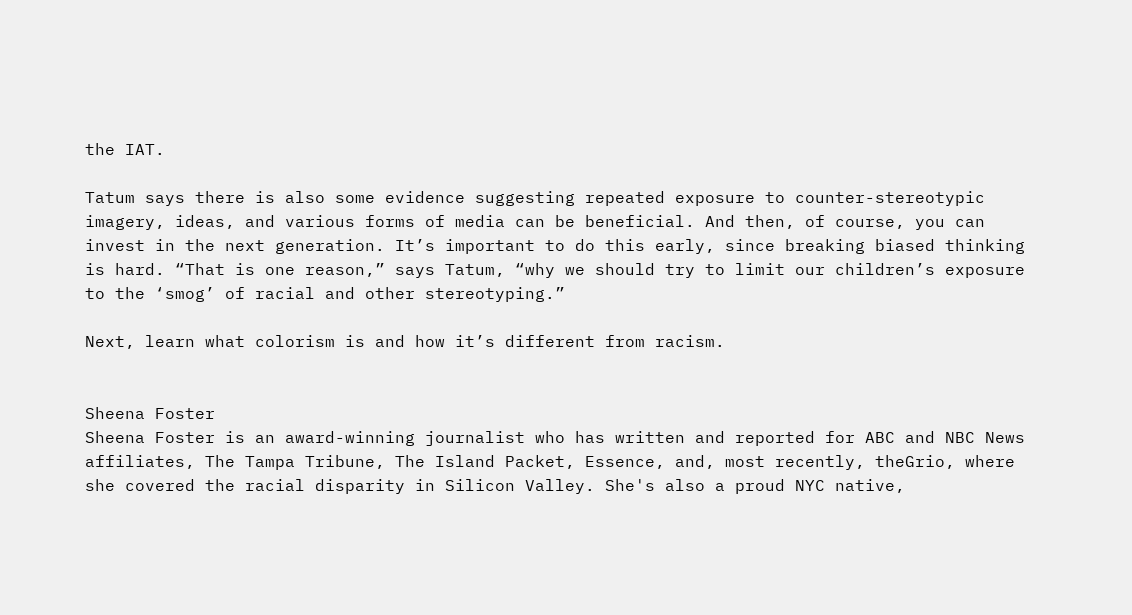the IAT.

Tatum says there is also some evidence suggesting repeated exposure to counter-stereotypic imagery, ideas, and various forms of media can be beneficial. And then, of course, you can invest in the next generation. It’s important to do this early, since breaking biased thinking is hard. “That is one reason,” says Tatum, “why we should try to limit our children’s exposure to the ‘smog’ of racial and other stereotyping.”

Next, learn what colorism is and how it’s different from racism.


Sheena Foster
Sheena Foster is an award-winning journalist who has written and reported for ABC and NBC News affiliates, The Tampa Tribune, The Island Packet, Essence, and, most recently, theGrio, where she covered the racial disparity in Silicon Valley. She's also a proud NYC native,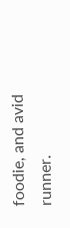foodie, and avid runner.